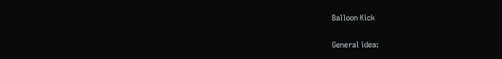Balloon Kick

General idea: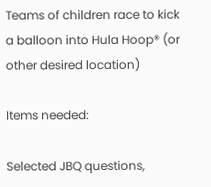Teams of children race to kick a balloon into Hula Hoop® (or other desired location)

Items needed:

Selected JBQ questions,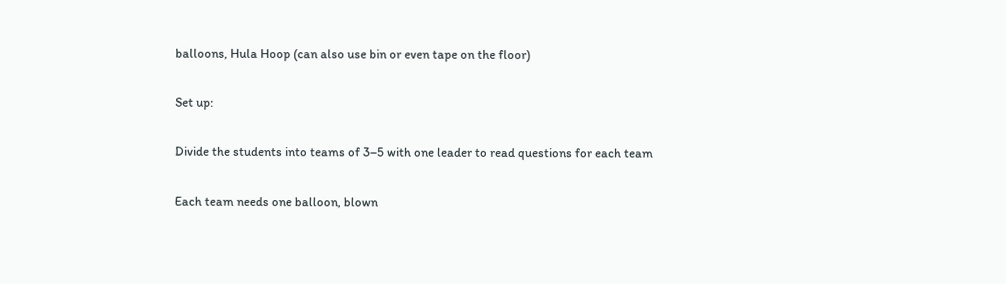balloons, Hula Hoop (can also use bin or even tape on the floor)

Set up:

Divide the students into teams of 3–5 with one leader to read questions for each team

Each team needs one balloon, blown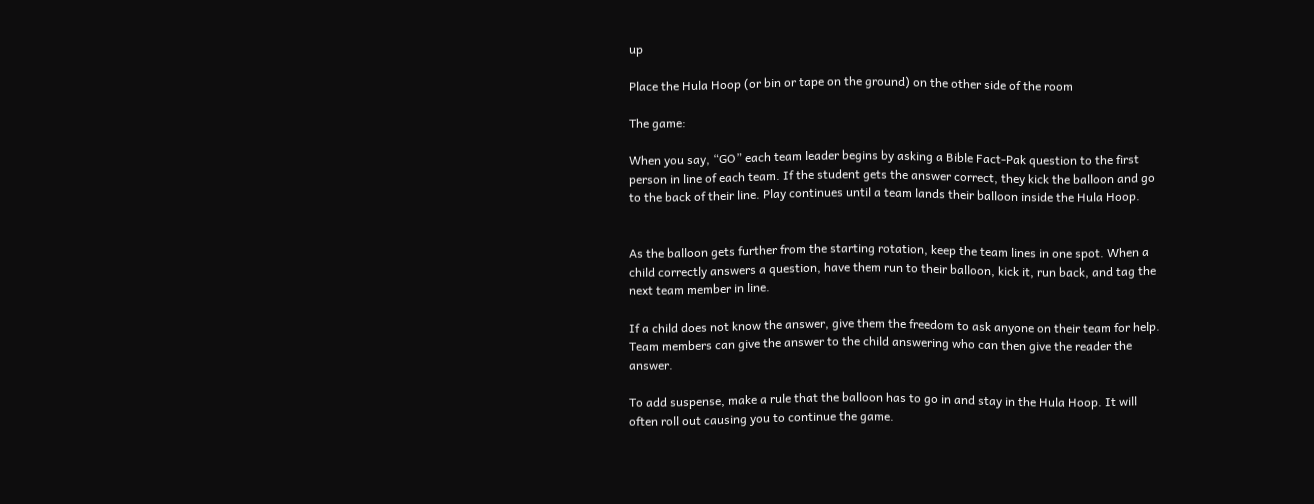up

Place the Hula Hoop (or bin or tape on the ground) on the other side of the room

The game:

When you say, “GO” each team leader begins by asking a Bible Fact-Pak question to the first person in line of each team. If the student gets the answer correct, they kick the balloon and go to the back of their line. Play continues until a team lands their balloon inside the Hula Hoop.


As the balloon gets further from the starting rotation, keep the team lines in one spot. When a child correctly answers a question, have them run to their balloon, kick it, run back, and tag the next team member in line.

If a child does not know the answer, give them the freedom to ask anyone on their team for help. Team members can give the answer to the child answering who can then give the reader the answer.

To add suspense, make a rule that the balloon has to go in and stay in the Hula Hoop. It will often roll out causing you to continue the game.